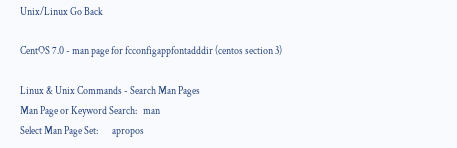Unix/Linux Go Back

CentOS 7.0 - man page for fcconfigappfontadddir (centos section 3)

Linux & Unix Commands - Search Man Pages
Man Page or Keyword Search:   man
Select Man Page Set:       apropos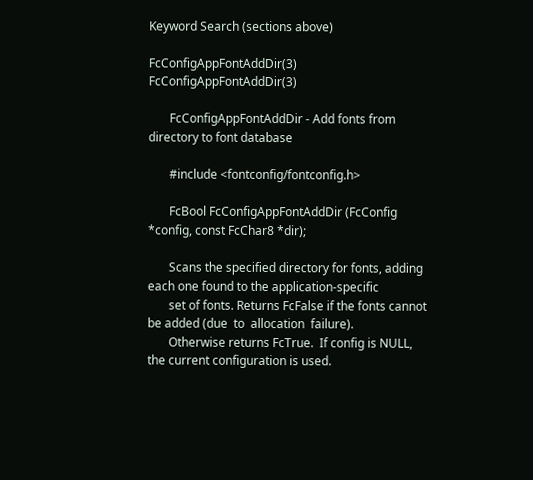Keyword Search (sections above)

FcConfigAppFontAddDir(3)                         FcConfigAppFontAddDir(3)

       FcConfigAppFontAddDir - Add fonts from directory to font database

       #include <fontconfig/fontconfig.h>

       FcBool FcConfigAppFontAddDir (FcConfig *config, const FcChar8 *dir);

       Scans the specified directory for fonts, adding each one found to the application-specific
       set of fonts. Returns FcFalse if the fonts cannot be added (due  to  allocation  failure).
       Otherwise returns FcTrue.  If config is NULL, the current configuration is used.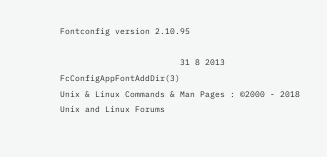Fontconfig version 2.10.95

                        31 8 2013            FcConfigAppFontAddDir(3)
Unix & Linux Commands & Man Pages : ©2000 - 2018 Unix and Linux Forums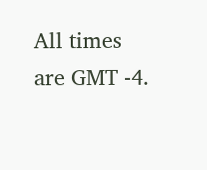All times are GMT -4.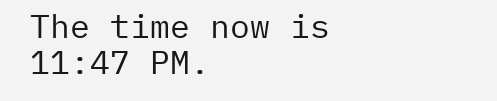The time now is 11:47 PM.